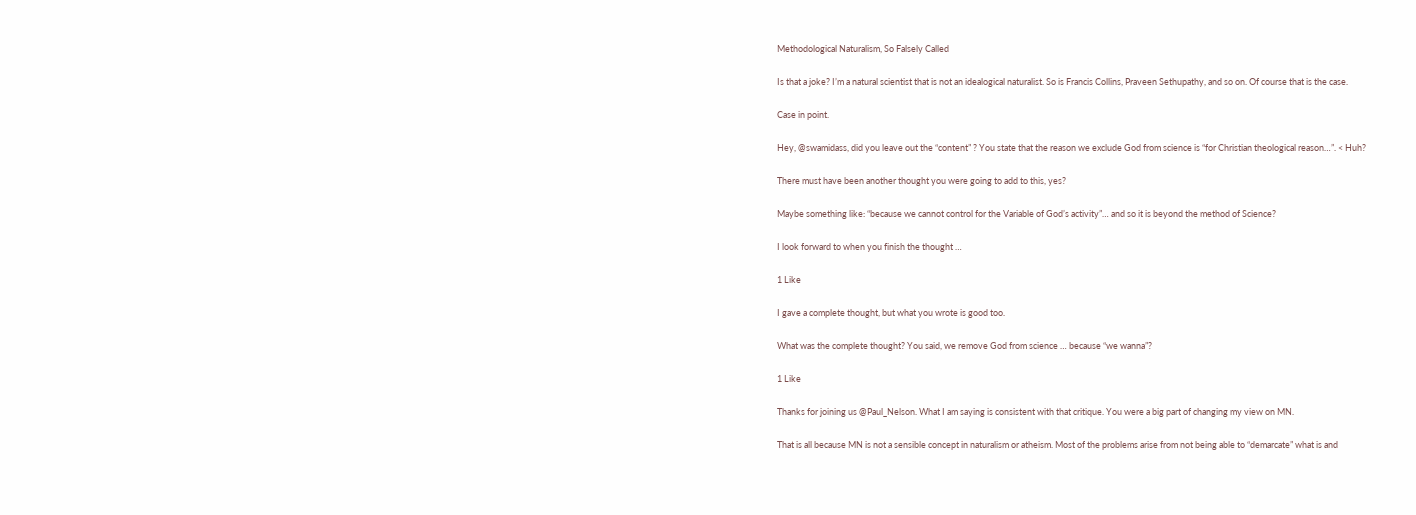Methodological Naturalism, So Falsely Called

Is that a joke? I’m a natural scientist that is not an idealogical naturalist. So is Francis Collins, Praveen Sethupathy, and so on. Of course that is the case.

Case in point.

Hey, @swamidass, did you leave out the “content” ? You state that the reason we exclude God from science is “for Christian theological reason…”. < Huh?

There must have been another thought you were going to add to this, yes?

Maybe something like: “because we cannot control for the Variable of God’s activity”… and so it is beyond the method of Science?

I look forward to when you finish the thought …

1 Like

I gave a complete thought, but what you wrote is good too.

What was the complete thought? You said, we remove God from science … because “we wanna”?

1 Like

Thanks for joining us @Paul_Nelson. What I am saying is consistent with that critique. You were a big part of changing my view on MN.

That is all because MN is not a sensible concept in naturalism or atheism. Most of the problems arise from not being able to “demarcate” what is and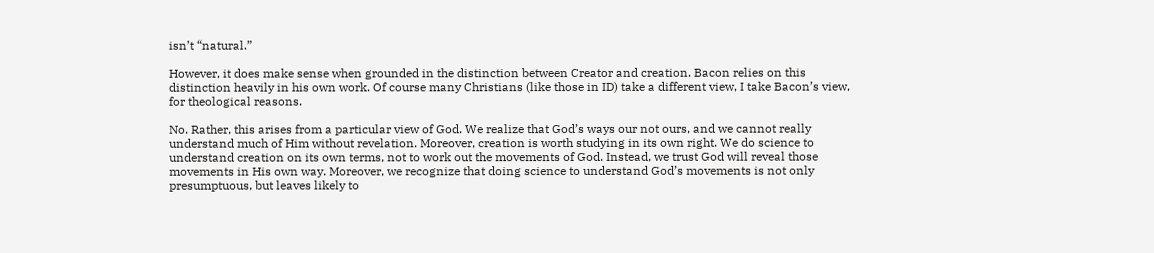isn’t “natural.”

However, it does make sense when grounded in the distinction between Creator and creation. Bacon relies on this distinction heavily in his own work. Of course many Christians (like those in ID) take a different view, I take Bacon’s view, for theological reasons.

No. Rather, this arises from a particular view of God. We realize that God’s ways our not ours, and we cannot really understand much of Him without revelation. Moreover, creation is worth studying in its own right. We do science to understand creation on its own terms, not to work out the movements of God. Instead, we trust God will reveal those movements in His own way. Moreover, we recognize that doing science to understand God’s movements is not only presumptuous, but leaves likely to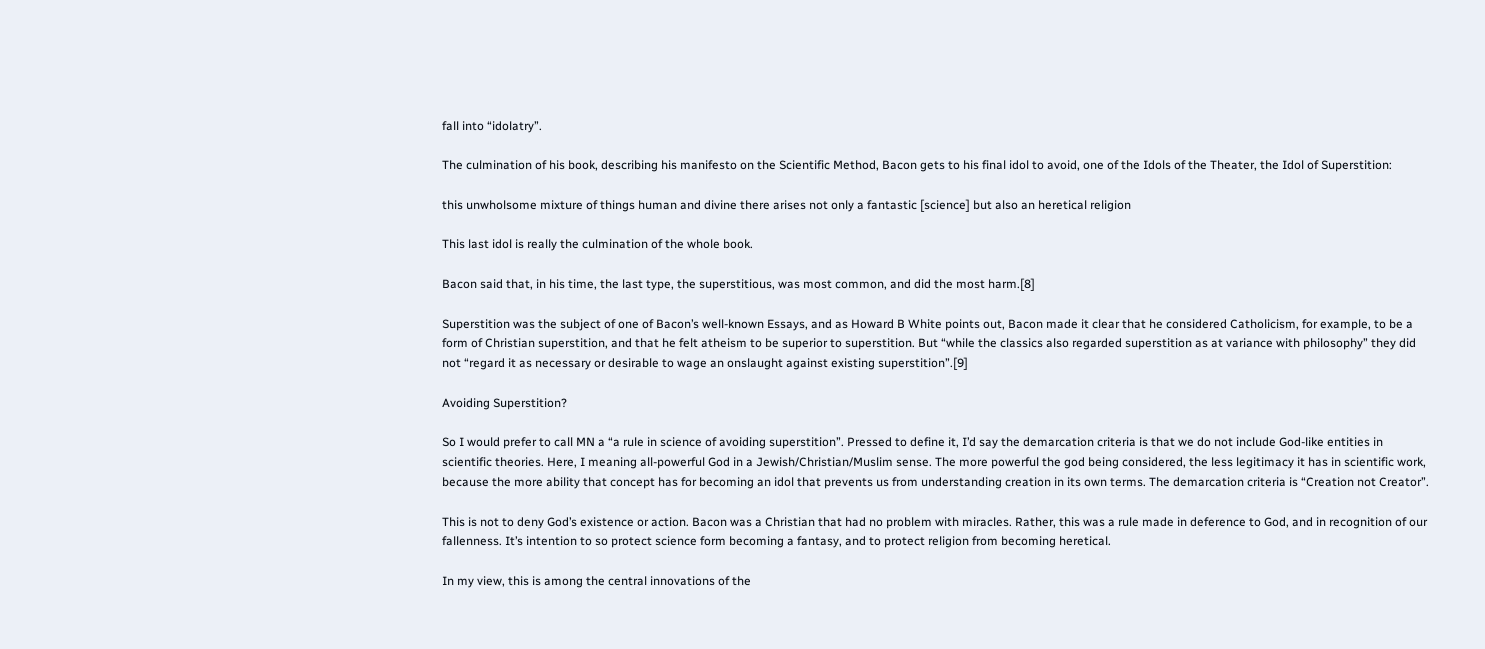fall into “idolatry”.

The culmination of his book, describing his manifesto on the Scientific Method, Bacon gets to his final idol to avoid, one of the Idols of the Theater, the Idol of Superstition:

this unwholsome mixture of things human and divine there arises not only a fantastic [science] but also an heretical religion

This last idol is really the culmination of the whole book.

Bacon said that, in his time, the last type, the superstitious, was most common, and did the most harm.[8]

Superstition was the subject of one of Bacon’s well-known Essays, and as Howard B White points out, Bacon made it clear that he considered Catholicism, for example, to be a form of Christian superstition, and that he felt atheism to be superior to superstition. But “while the classics also regarded superstition as at variance with philosophy” they did not “regard it as necessary or desirable to wage an onslaught against existing superstition”.[9]

Avoiding Superstition?

So I would prefer to call MN a “a rule in science of avoiding superstition”. Pressed to define it, I’d say the demarcation criteria is that we do not include God-like entities in scientific theories. Here, I meaning all-powerful God in a Jewish/Christian/Muslim sense. The more powerful the god being considered, the less legitimacy it has in scientific work, because the more ability that concept has for becoming an idol that prevents us from understanding creation in its own terms. The demarcation criteria is “Creation not Creator”.

This is not to deny God’s existence or action. Bacon was a Christian that had no problem with miracles. Rather, this was a rule made in deference to God, and in recognition of our fallenness. It’s intention to so protect science form becoming a fantasy, and to protect religion from becoming heretical.

In my view, this is among the central innovations of the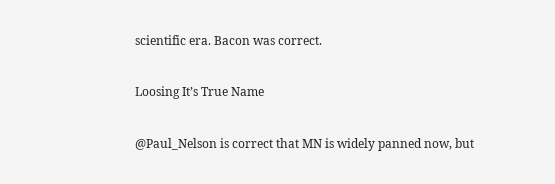scientific era. Bacon was correct.

Loosing It’s True Name

@Paul_Nelson is correct that MN is widely panned now, but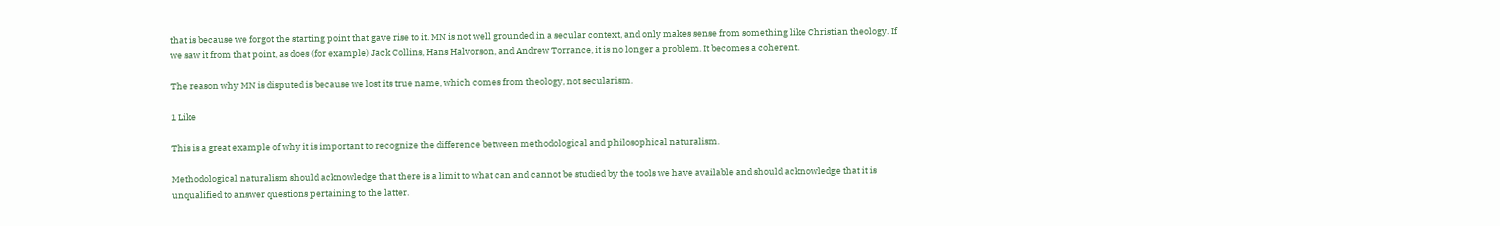that is because we forgot the starting point that gave rise to it. MN is not well grounded in a secular context, and only makes sense from something like Christian theology. If we saw it from that point, as does (for example) Jack Collins, Hans Halvorson, and Andrew Torrance, it is no longer a problem. It becomes a coherent.

The reason why MN is disputed is because we lost its true name, which comes from theology, not secularism.

1 Like

This is a great example of why it is important to recognize the difference between methodological and philosophical naturalism.

Methodological naturalism should acknowledge that there is a limit to what can and cannot be studied by the tools we have available and should acknowledge that it is unqualified to answer questions pertaining to the latter.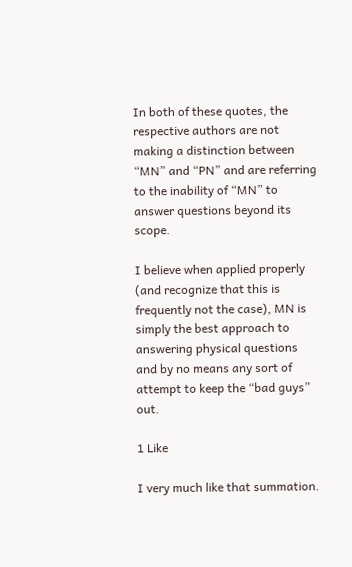In both of these quotes, the respective authors are not making a distinction between “MN” and “PN” and are referring to the inability of “MN” to answer questions beyond its scope.

I believe when applied properly (and recognize that this is frequently not the case), MN is simply the best approach to answering physical questions and by no means any sort of attempt to keep the “bad guys” out.

1 Like

I very much like that summation.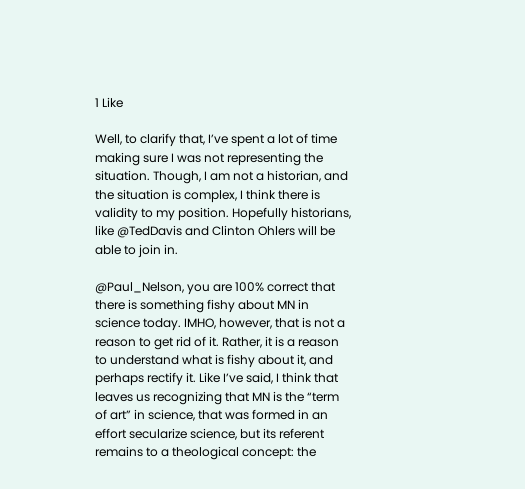1 Like

Well, to clarify that, I’ve spent a lot of time making sure I was not representing the situation. Though, I am not a historian, and the situation is complex, I think there is validity to my position. Hopefully historians, like @TedDavis and Clinton Ohlers will be able to join in.

@Paul_Nelson, you are 100% correct that there is something fishy about MN in science today. IMHO, however, that is not a reason to get rid of it. Rather, it is a reason to understand what is fishy about it, and perhaps rectify it. Like I’ve said, I think that leaves us recognizing that MN is the “term of art” in science, that was formed in an effort secularize science, but its referent remains to a theological concept: the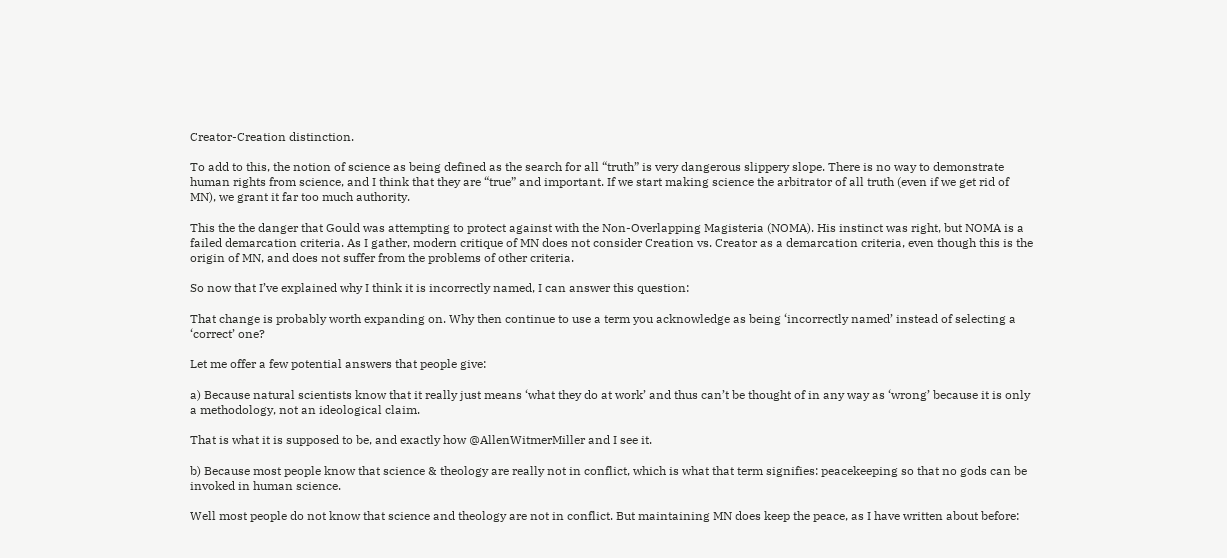Creator-Creation distinction.

To add to this, the notion of science as being defined as the search for all “truth” is very dangerous slippery slope. There is no way to demonstrate human rights from science, and I think that they are “true” and important. If we start making science the arbitrator of all truth (even if we get rid of MN), we grant it far too much authority.

This the the danger that Gould was attempting to protect against with the Non-Overlapping Magisteria (NOMA). His instinct was right, but NOMA is a failed demarcation criteria. As I gather, modern critique of MN does not consider Creation vs. Creator as a demarcation criteria, even though this is the origin of MN, and does not suffer from the problems of other criteria.

So now that I’ve explained why I think it is incorrectly named, I can answer this question:

That change is probably worth expanding on. Why then continue to use a term you acknowledge as being ‘incorrectly named’ instead of selecting a ‘correct’ one?

Let me offer a few potential answers that people give:

a) Because natural scientists know that it really just means ‘what they do at work’ and thus can’t be thought of in any way as ‘wrong’ because it is only a methodology, not an ideological claim.

That is what it is supposed to be, and exactly how @AllenWitmerMiller and I see it.

b) Because most people know that science & theology are really not in conflict, which is what that term signifies: peacekeeping so that no gods can be invoked in human science.

Well most people do not know that science and theology are not in conflict. But maintaining MN does keep the peace, as I have written about before: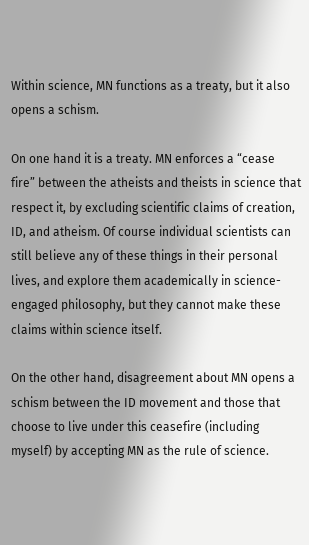Within science, MN functions as a treaty, but it also opens a schism.

On one hand it is a treaty. MN enforces a “cease fire” between the atheists and theists in science that respect it, by excluding scientific claims of creation, ID, and atheism. Of course individual scientists can still believe any of these things in their personal lives, and explore them academically in science-engaged philosophy, but they cannot make these claims within science itself.

On the other hand, disagreement about MN opens a schism between the ID movement and those that choose to live under this ceasefire (including myself) by accepting MN as the rule of science.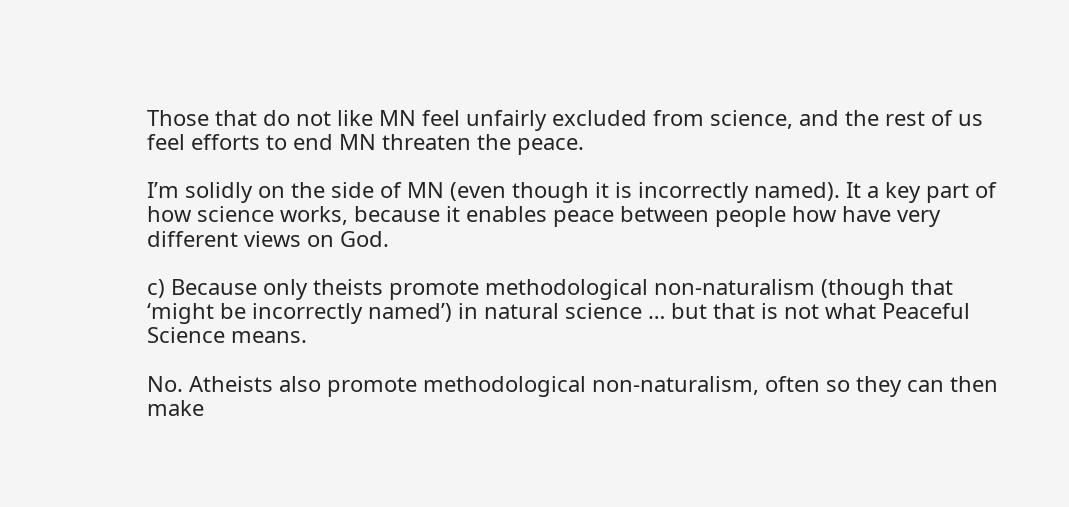Those that do not like MN feel unfairly excluded from science, and the rest of us feel efforts to end MN threaten the peace.

I’m solidly on the side of MN (even though it is incorrectly named). It a key part of how science works, because it enables peace between people how have very different views on God.

c) Because only theists promote methodological non-naturalism (though that ‘might be incorrectly named’) in natural science … but that is not what Peaceful Science means.

No. Atheists also promote methodological non-naturalism, often so they can then make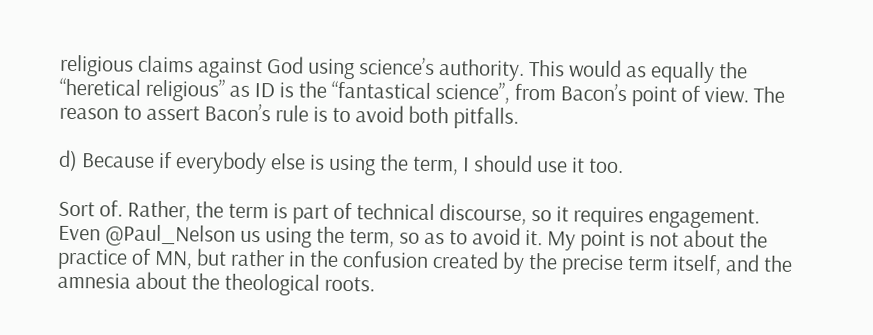religious claims against God using science’s authority. This would as equally the “heretical religious” as ID is the “fantastical science”, from Bacon’s point of view. The reason to assert Bacon’s rule is to avoid both pitfalls.

d) Because if everybody else is using the term, I should use it too.

Sort of. Rather, the term is part of technical discourse, so it requires engagement. Even @Paul_Nelson us using the term, so as to avoid it. My point is not about the practice of MN, but rather in the confusion created by the precise term itself, and the amnesia about the theological roots.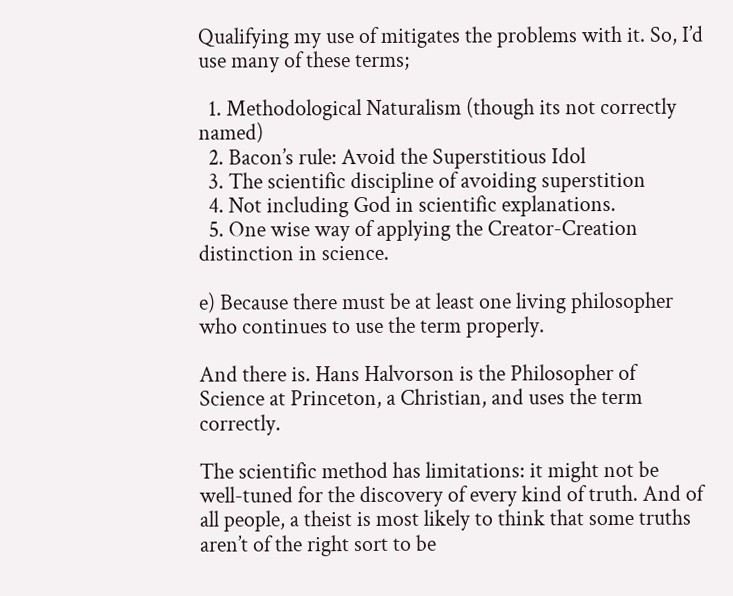Qualifying my use of mitigates the problems with it. So, I’d use many of these terms;

  1. Methodological Naturalism (though its not correctly named)
  2. Bacon’s rule: Avoid the Superstitious Idol
  3. The scientific discipline of avoiding superstition
  4. Not including God in scientific explanations.
  5. One wise way of applying the Creator-Creation distinction in science.

e) Because there must be at least one living philosopher who continues to use the term properly.

And there is. Hans Halvorson is the Philosopher of Science at Princeton, a Christian, and uses the term correctly.

The scientific method has limitations: it might not be well-tuned for the discovery of every kind of truth. And of all people, a theist is most likely to think that some truths aren’t of the right sort to be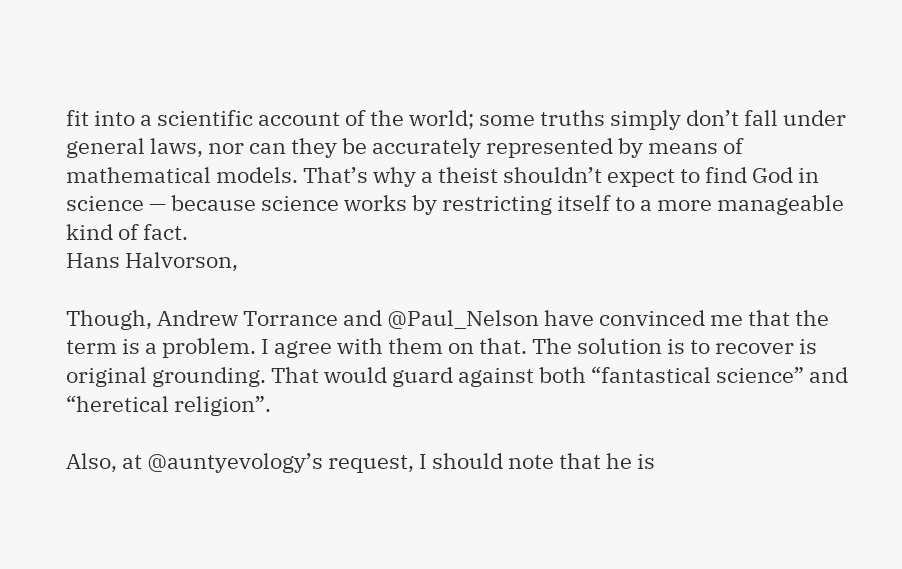fit into a scientific account of the world; some truths simply don’t fall under general laws, nor can they be accurately represented by means of mathematical models. That’s why a theist shouldn’t expect to find God in science — because science works by restricting itself to a more manageable kind of fact.
Hans Halvorson,

Though, Andrew Torrance and @Paul_Nelson have convinced me that the term is a problem. I agree with them on that. The solution is to recover is original grounding. That would guard against both “fantastical science” and “heretical religion”.

Also, at @auntyevology’s request, I should note that he is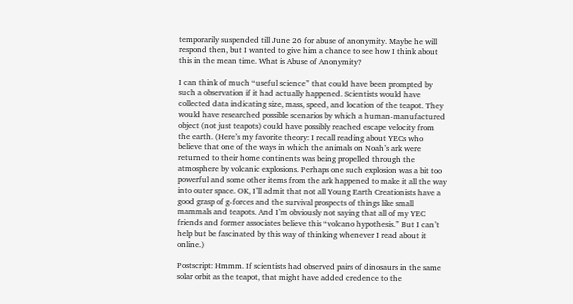temporarily suspended till June 26 for abuse of anonymity. Maybe he will respond then, but I wanted to give him a chance to see how I think about this in the mean time. What is Abuse of Anonymity?

I can think of much “useful science” that could have been prompted by such a observation if it had actually happened. Scientists would have collected data indicating size, mass, speed, and location of the teapot. They would have researched possible scenarios by which a human-manufactured object (not just teapots) could have possibly reached escape velocity from the earth. (Here’s my favorite theory: I recall reading about YECs who believe that one of the ways in which the animals on Noah’s ark were returned to their home continents was being propelled through the atmosphere by volcanic explosions. Perhaps one such explosion was a bit too powerful and some other items from the ark happened to make it all the way into outer space. OK, I’ll admit that not all Young Earth Creationists have a good grasp of g-forces and the survival prospects of things like small mammals and teapots. And I’m obviously not saying that all of my YEC friends and former associates believe this “volcano hypothesis.” But I can’t help but be fascinated by this way of thinking whenever I read about it online.)

Postscript: Hmmm. If scientists had observed pairs of dinosaurs in the same solar orbit as the teapot, that might have added credence to the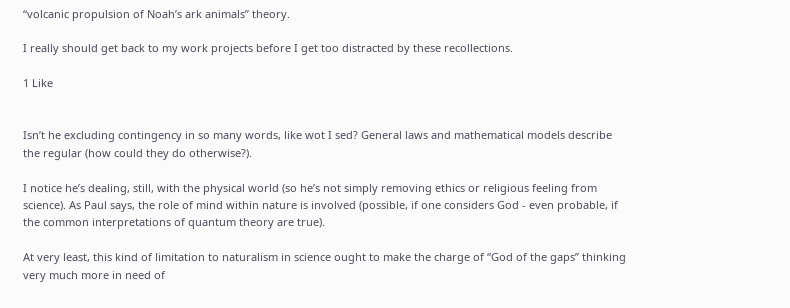“volcanic propulsion of Noah’s ark animals” theory.

I really should get back to my work projects before I get too distracted by these recollections.

1 Like


Isn’t he excluding contingency in so many words, like wot I sed? General laws and mathematical models describe the regular (how could they do otherwise?).

I notice he’s dealing, still, with the physical world (so he’s not simply removing ethics or religious feeling from science). As Paul says, the role of mind within nature is involved (possible, if one considers God - even probable, if the common interpretations of quantum theory are true).

At very least, this kind of limitation to naturalism in science ought to make the charge of “God of the gaps” thinking very much more in need of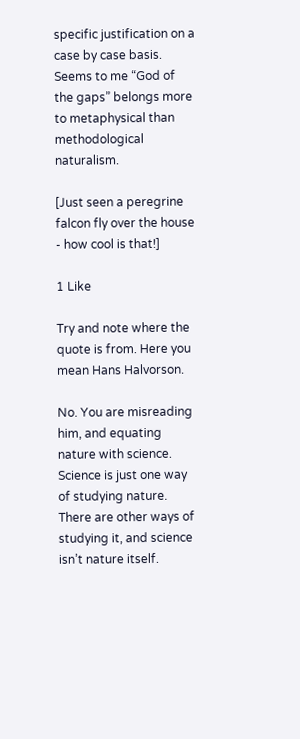specific justification on a case by case basis. Seems to me “God of the gaps” belongs more to metaphysical than methodological naturalism.

[Just seen a peregrine falcon fly over the house - how cool is that!]

1 Like

Try and note where the quote is from. Here you mean Hans Halvorson.

No. You are misreading him, and equating nature with science. Science is just one way of studying nature. There are other ways of studying it, and science isn’t nature itself.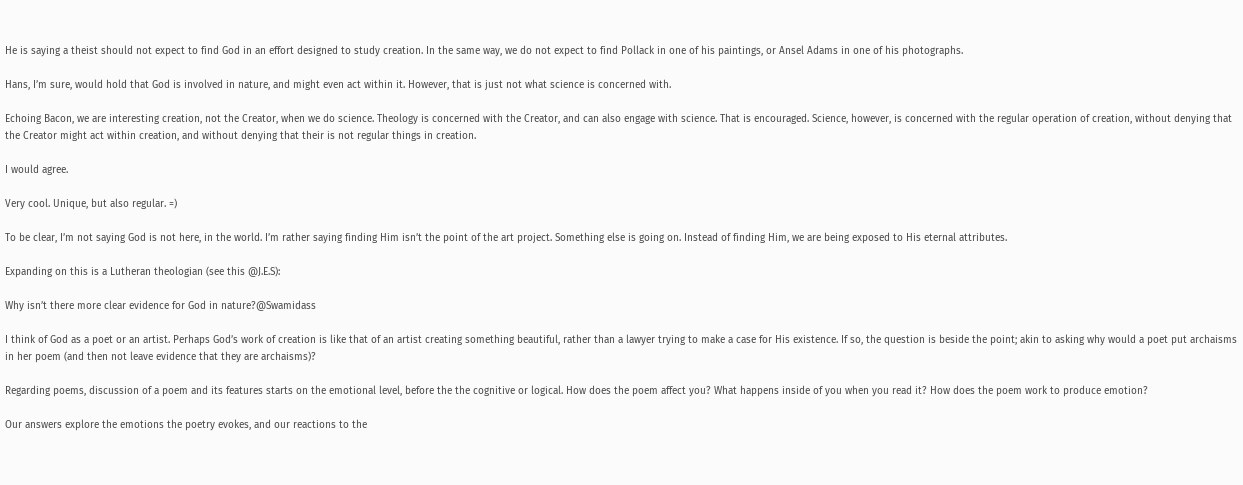He is saying a theist should not expect to find God in an effort designed to study creation. In the same way, we do not expect to find Pollack in one of his paintings, or Ansel Adams in one of his photographs.

Hans, I’m sure, would hold that God is involved in nature, and might even act within it. However, that is just not what science is concerned with.

Echoing Bacon, we are interesting creation, not the Creator, when we do science. Theology is concerned with the Creator, and can also engage with science. That is encouraged. Science, however, is concerned with the regular operation of creation, without denying that the Creator might act within creation, and without denying that their is not regular things in creation.

I would agree.

Very cool. Unique, but also regular. =)

To be clear, I’m not saying God is not here, in the world. I’m rather saying finding Him isn’t the point of the art project. Something else is going on. Instead of finding Him, we are being exposed to His eternal attributes.

Expanding on this is a Lutheran theologian (see this @J.E.S):

Why isn’t there more clear evidence for God in nature?@Swamidass

I think of God as a poet or an artist. Perhaps God’s work of creation is like that of an artist creating something beautiful, rather than a lawyer trying to make a case for His existence. If so, the question is beside the point; akin to asking why would a poet put archaisms in her poem (and then not leave evidence that they are archaisms)?

Regarding poems, discussion of a poem and its features starts on the emotional level, before the the cognitive or logical. How does the poem affect you? What happens inside of you when you read it? How does the poem work to produce emotion?

Our answers explore the emotions the poetry evokes, and our reactions to the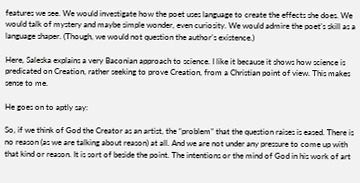features we see. We would investigate how the poet uses language to create the effects she does. We would talk of mystery and maybe simple wonder, even curiosity. We would admire the poet’s skill as a language shaper. (Though, we would not question the author’s existence.)

Here, Saleska explains a very Baconian approach to science. I like it because it shows how science is predicated on Creation, rather seeking to prove Creation, from a Christian point of view. This makes sense to me.

He goes on to aptly say:

So, if we think of God the Creator as an artist, the “problem” that the question raises is eased. There is no reason (as we are talking about reason) at all. And we are not under any pressure to come up with that kind or reason. It is sort of beside the point. The intentions or the mind of God in his work of art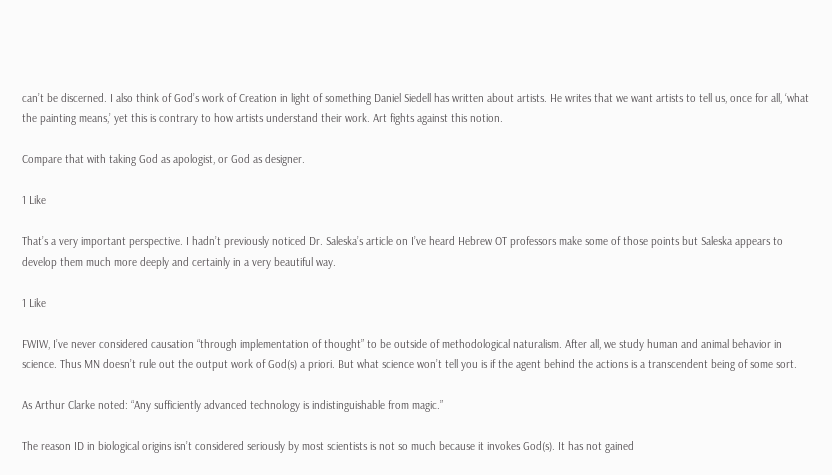can’t be discerned. I also think of God’s work of Creation in light of something Daniel Siedell has written about artists. He writes that we want artists to tell us, once for all, ‘what the painting means,’ yet this is contrary to how artists understand their work. Art fights against this notion.

Compare that with taking God as apologist, or God as designer.

1 Like

That’s a very important perspective. I hadn’t previously noticed Dr. Saleska’s article on I’ve heard Hebrew OT professors make some of those points but Saleska appears to develop them much more deeply and certainly in a very beautiful way.

1 Like

FWIW, I’ve never considered causation “through implementation of thought” to be outside of methodological naturalism. After all, we study human and animal behavior in science. Thus MN doesn’t rule out the output work of God(s) a priori. But what science won’t tell you is if the agent behind the actions is a transcendent being of some sort.

As Arthur Clarke noted: “Any sufficiently advanced technology is indistinguishable from magic.”

The reason ID in biological origins isn’t considered seriously by most scientists is not so much because it invokes God(s). It has not gained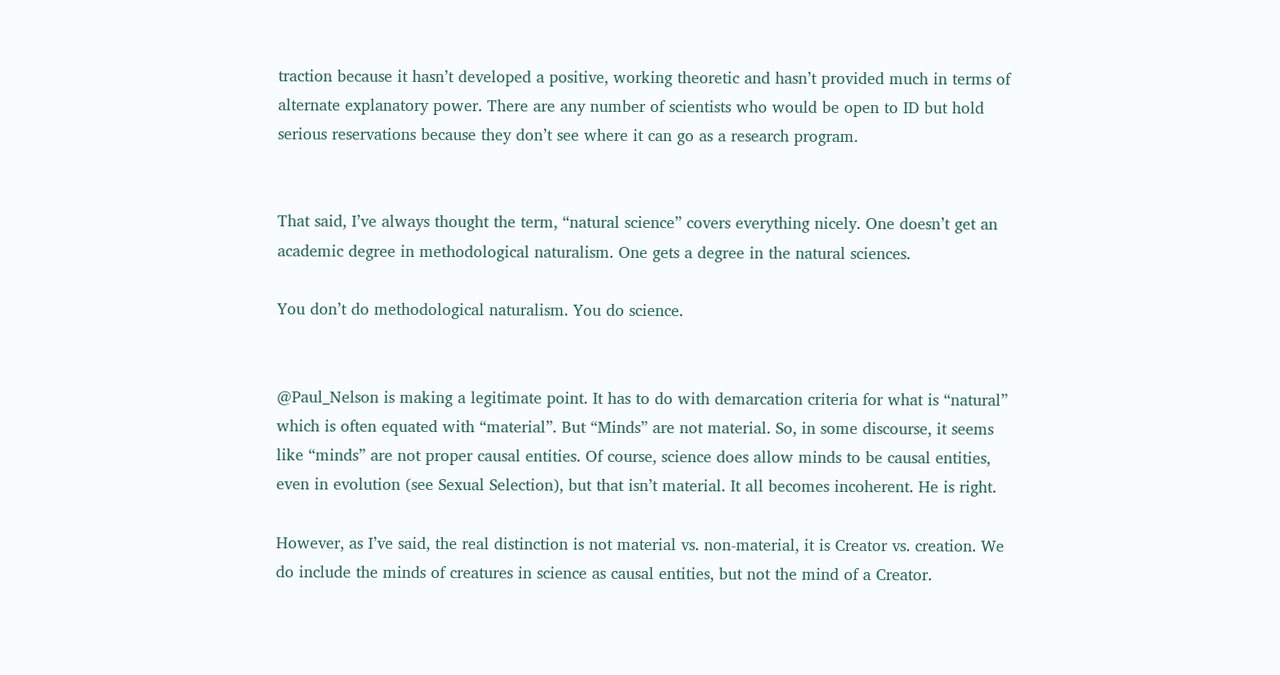traction because it hasn’t developed a positive, working theoretic and hasn’t provided much in terms of alternate explanatory power. There are any number of scientists who would be open to ID but hold serious reservations because they don’t see where it can go as a research program.


That said, I’ve always thought the term, “natural science” covers everything nicely. One doesn’t get an academic degree in methodological naturalism. One gets a degree in the natural sciences.

You don’t do methodological naturalism. You do science.


@Paul_Nelson is making a legitimate point. It has to do with demarcation criteria for what is “natural” which is often equated with “material”. But “Minds” are not material. So, in some discourse, it seems like “minds” are not proper causal entities. Of course, science does allow minds to be causal entities, even in evolution (see Sexual Selection), but that isn’t material. It all becomes incoherent. He is right.

However, as I’ve said, the real distinction is not material vs. non-material, it is Creator vs. creation. We do include the minds of creatures in science as causal entities, but not the mind of a Creator.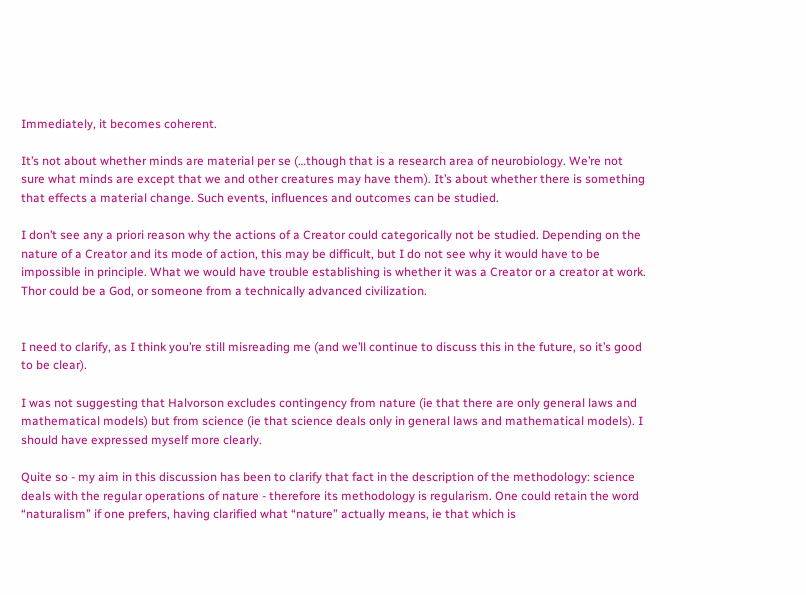Immediately, it becomes coherent.

It’s not about whether minds are material per se (…though that is a research area of neurobiology. We’re not sure what minds are except that we and other creatures may have them). It’s about whether there is something that effects a material change. Such events, influences and outcomes can be studied.

I don’t see any a priori reason why the actions of a Creator could categorically not be studied. Depending on the nature of a Creator and its mode of action, this may be difficult, but I do not see why it would have to be impossible in principle. What we would have trouble establishing is whether it was a Creator or a creator at work. Thor could be a God, or someone from a technically advanced civilization.


I need to clarify, as I think you’re still misreading me (and we’ll continue to discuss this in the future, so it’s good to be clear).

I was not suggesting that Halvorson excludes contingency from nature (ie that there are only general laws and mathematical models) but from science (ie that science deals only in general laws and mathematical models). I should have expressed myself more clearly.

Quite so - my aim in this discussion has been to clarify that fact in the description of the methodology: science deals with the regular operations of nature - therefore its methodology is regularism. One could retain the word “naturalism” if one prefers, having clarified what “nature” actually means, ie that which is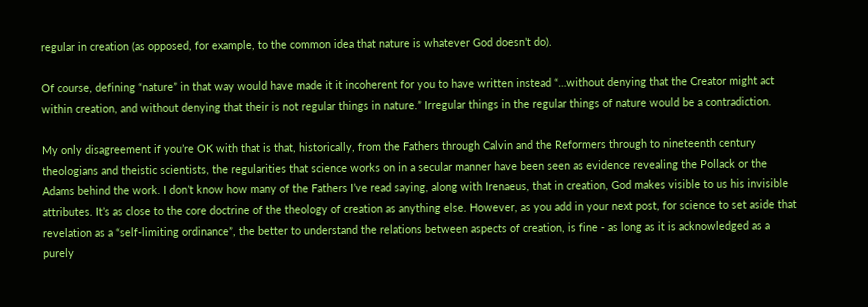regular in creation (as opposed, for example, to the common idea that nature is whatever God doesn’t do).

Of course, defining “nature” in that way would have made it it incoherent for you to have written instead “…without denying that the Creator might act within creation, and without denying that their is not regular things in nature.” Irregular things in the regular things of nature would be a contradiction.

My only disagreement if you’re OK with that is that, historically, from the Fathers through Calvin and the Reformers through to nineteenth century theologians and theistic scientists, the regularities that science works on in a secular manner have been seen as evidence revealing the Pollack or the Adams behind the work. I don’t know how many of the Fathers I’ve read saying, along with Irenaeus, that in creation, God makes visible to us his invisible attributes. It’s as close to the core doctrine of the theology of creation as anything else. However, as you add in your next post, for science to set aside that revelation as a “self-limiting ordinance”, the better to understand the relations between aspects of creation, is fine - as long as it is acknowledged as a purely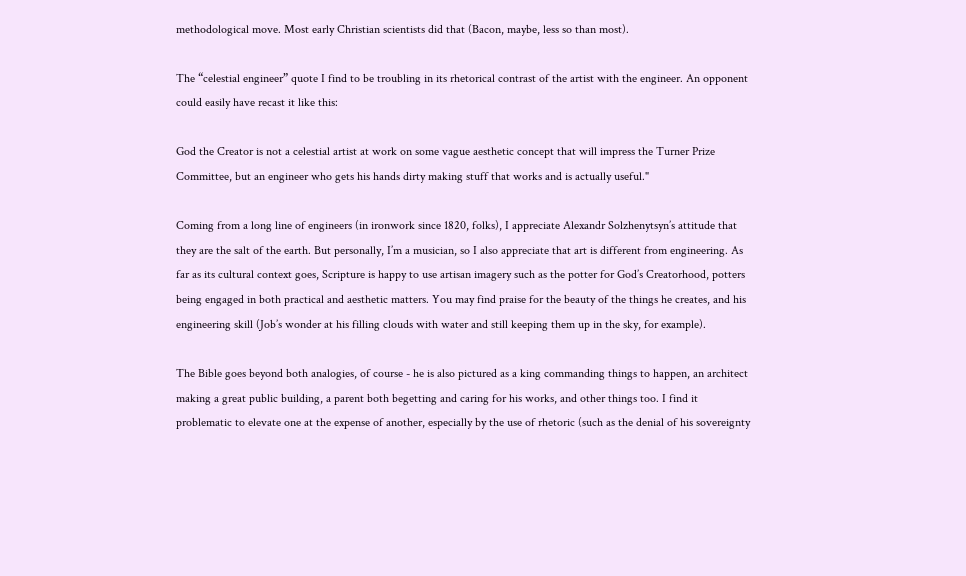methodological move. Most early Christian scientists did that (Bacon, maybe, less so than most).

The “celestial engineer” quote I find to be troubling in its rhetorical contrast of the artist with the engineer. An opponent could easily have recast it like this:

God the Creator is not a celestial artist at work on some vague aesthetic concept that will impress the Turner Prize Committee, but an engineer who gets his hands dirty making stuff that works and is actually useful."

Coming from a long line of engineers (in ironwork since 1820, folks), I appreciate Alexandr Solzhenytsyn’s attitude that they are the salt of the earth. But personally, I’m a musician, so I also appreciate that art is different from engineering. As far as its cultural context goes, Scripture is happy to use artisan imagery such as the potter for God’s Creatorhood, potters being engaged in both practical and aesthetic matters. You may find praise for the beauty of the things he creates, and his engineering skill (Job’s wonder at his filling clouds with water and still keeping them up in the sky, for example).

The Bible goes beyond both analogies, of course - he is also pictured as a king commanding things to happen, an architect making a great public building, a parent both begetting and caring for his works, and other things too. I find it problematic to elevate one at the expense of another, especially by the use of rhetoric (such as the denial of his sovereignty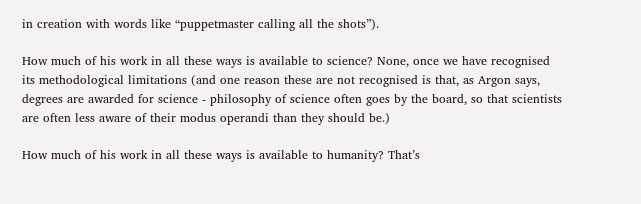in creation with words like “puppetmaster calling all the shots”).

How much of his work in all these ways is available to science? None, once we have recognised its methodological limitations (and one reason these are not recognised is that, as Argon says, degrees are awarded for science - philosophy of science often goes by the board, so that scientists are often less aware of their modus operandi than they should be.)

How much of his work in all these ways is available to humanity? That’s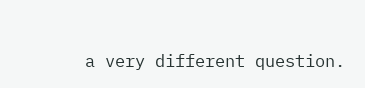a very different question.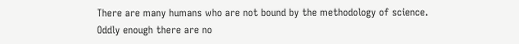There are many humans who are not bound by the methodology of science. Oddly enough there are no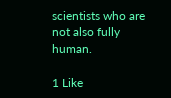scientists who are not also fully human.

1 Like